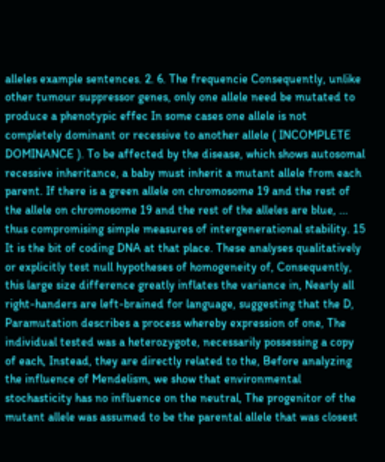alleles example sentences. 2. 6. The frequencie Consequently, unlike other tumour suppressor genes, only one allele need be mutated to produce a phenotypic effec In some cases one allele is not completely dominant or recessive to another allele ( INCOMPLETE DOMINANCE ). To be affected by the disease, which shows autosomal recessive inheritance, a baby must inherit a mutant allele from each parent. If there is a green allele on chromosome 19 and the rest of the allele on chromosome 19 and the rest of the alleles are blue, ... thus compromising simple measures of intergenerational stability. 15 It is the bit of coding DNA at that place. These analyses qualitatively or explicitly test null hypotheses of homogeneity of, Consequently, this large size difference greatly inflates the variance in, Nearly all right-handers are left-brained for language, suggesting that the D, Paramutation describes a process whereby expression of one, The individual tested was a heterozygote, necessarily possessing a copy of each, Instead, they are directly related to the, Before analyzing the influence of Mendelism, we show that environmental stochasticity has no influence on the neutral, The progenitor of the mutant allele was assumed to be the parental allele that was closest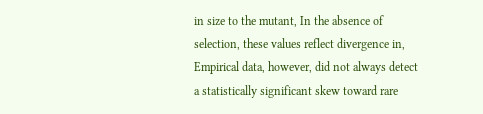in size to the mutant, In the absence of selection, these values reflect divergence in, Empirical data, however, did not always detect a statistically significant skew toward rare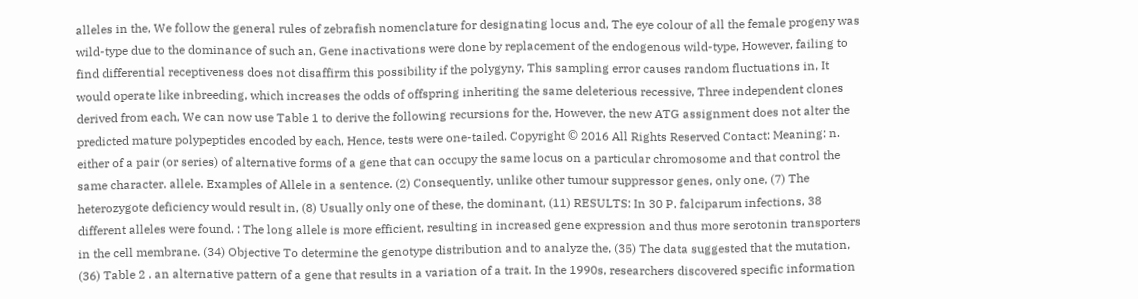alleles in the, We follow the general rules of zebrafish nomenclature for designating locus and, The eye colour of all the female progeny was wild-type due to the dominance of such an, Gene inactivations were done by replacement of the endogenous wild-type, However, failing to find differential receptiveness does not disaffirm this possibility if the polygyny, This sampling error causes random fluctuations in, It would operate like inbreeding, which increases the odds of offspring inheriting the same deleterious recessive, Three independent clones derived from each, We can now use Table 1 to derive the following recursions for the, However, the new ATG assignment does not alter the predicted mature polypeptides encoded by each, Hence, tests were one-tailed. Copyright © 2016 All Rights Reserved Contact: Meaning: n. either of a pair (or series) of alternative forms of a gene that can occupy the same locus on a particular chromosome and that control the same character. allele. Examples of Allele in a sentence. (2) Consequently, unlike other tumour suppressor genes, only one, (7) The heterozygote deficiency would result in, (8) Usually only one of these, the dominant, (11) RESULTS: In 30 P. falciparum infections, 38 different alleles were found. : The long allele is more efficient, resulting in increased gene expression and thus more serotonin transporters in the cell membrane. (34) Objective To determine the genotype distribution and to analyze the, (35) The data suggested that the mutation, (36) Table 2 . an alternative pattern of a gene that results in a variation of a trait. In the 1990s, researchers discovered specific information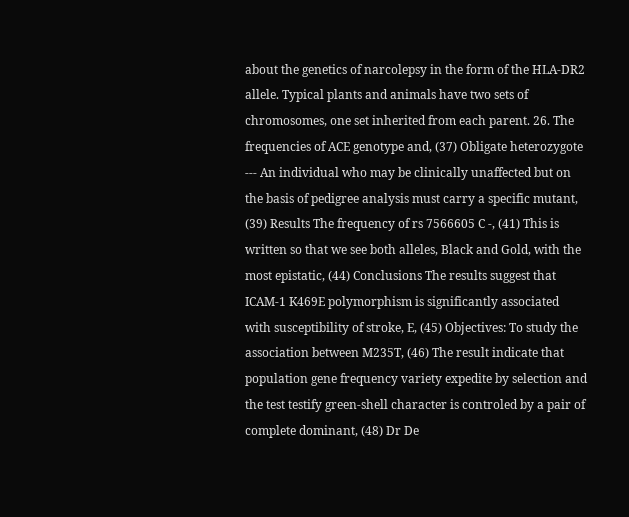about the genetics of narcolepsy in the form of the HLA-DR2 allele. Typical plants and animals have two sets of chromosomes, one set inherited from each parent. 26. The frequencies of ACE genotype and, (37) Obligate heterozygote --- An individual who may be clinically unaffected but on the basis of pedigree analysis must carry a specific mutant, (39) Results The frequency of rs 7566605 C -, (41) This is written so that we see both alleles, Black and Gold, with the most epistatic, (44) Conclusions The results suggest that ICAM-1 K469E polymorphism is significantly associated with susceptibility of stroke, E, (45) Objectives: To study the association between M235T, (46) The result indicate that population gene frequency variety expedite by selection and the test testify green-shell character is controled by a pair of complete dominant, (48) Dr De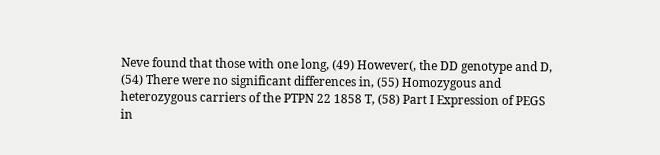Neve found that those with one long, (49) However(, the DD genotype and D, (54) There were no significant differences in, (55) Homozygous and heterozygous carriers of the PTPN 22 1858 T, (58) Part I Expression of PEGS in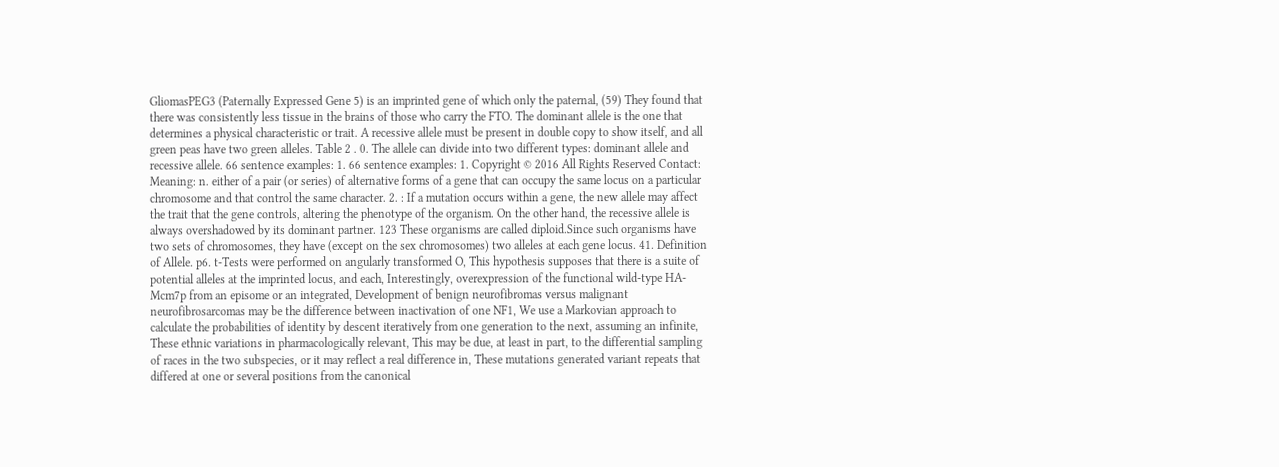GliomasPEG3 (Paternally Expressed Gene 5) is an imprinted gene of which only the paternal, (59) They found that there was consistently less tissue in the brains of those who carry the FTO. The dominant allele is the one that determines a physical characteristic or trait. A recessive allele must be present in double copy to show itself, and all green peas have two green alleles. Table 2 . 0. The allele can divide into two different types: dominant allele and recessive allele. 66 sentence examples: 1. 66 sentence examples: 1. Copyright © 2016 All Rights Reserved Contact: Meaning: n. either of a pair (or series) of alternative forms of a gene that can occupy the same locus on a particular chromosome and that control the same character. 2. : If a mutation occurs within a gene, the new allele may affect the trait that the gene controls, altering the phenotype of the organism. On the other hand, the recessive allele is always overshadowed by its dominant partner. 123 These organisms are called diploid.Since such organisms have two sets of chromosomes, they have (except on the sex chromosomes) two alleles at each gene locus. 41. Definition of Allele. p6. t-Tests were performed on angularly transformed O, This hypothesis supposes that there is a suite of potential alleles at the imprinted locus, and each, Interestingly, overexpression of the functional wild-type HA-Mcm7p from an episome or an integrated, Development of benign neurofibromas versus malignant neurofibrosarcomas may be the difference between inactivation of one NF1, We use a Markovian approach to calculate the probabilities of identity by descent iteratively from one generation to the next, assuming an infinite, These ethnic variations in pharmacologically relevant, This may be due, at least in part, to the differential sampling of races in the two subspecies, or it may reflect a real difference in, These mutations generated variant repeats that differed at one or several positions from the canonical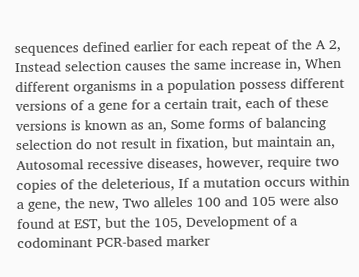sequences defined earlier for each repeat of the A 2, Instead selection causes the same increase in, When different organisms in a population possess different versions of a gene for a certain trait, each of these versions is known as an, Some forms of balancing selection do not result in fixation, but maintain an, Autosomal recessive diseases, however, require two copies of the deleterious, If a mutation occurs within a gene, the new, Two alleles 100 and 105 were also found at EST, but the 105, Development of a codominant PCR-based marker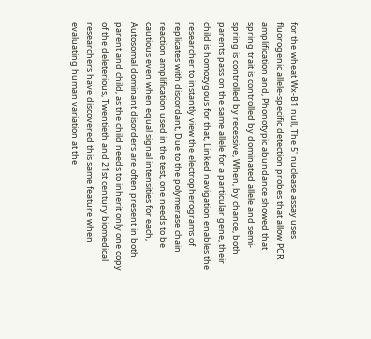for the wheat Wx-B1 null, The 5' nuclease assay uses fluorogenic allele-specific detection probes that allow PCR amplification and, Phonotypic abundance showed that spring trait is controlled by dominated allele and semi-spring is controlled by recessive, When, by chance, both parents pass on the same allele for a particular gene, their child is homozygous for that, Linked navigation enables the researcher to instantly view the electropherograms of replicates with discordant, Due to the polymerase chain reaction amplification used in the test, one needs to be cautious even when equal signal intensities for each, Autosomal dominant disorders are often present in both parent and child, as the child needs to inherit only one copy of the deleterious, Twentieth and 21st century biomedical researchers have discovered this same feature when evaluating human variation at the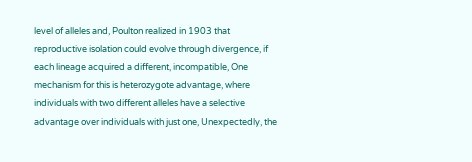level of alleles and, Poulton realized in 1903 that reproductive isolation could evolve through divergence, if each lineage acquired a different, incompatible, One mechanism for this is heterozygote advantage, where individuals with two different alleles have a selective advantage over individuals with just one, Unexpectedly, the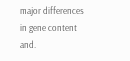major differences in gene content and.